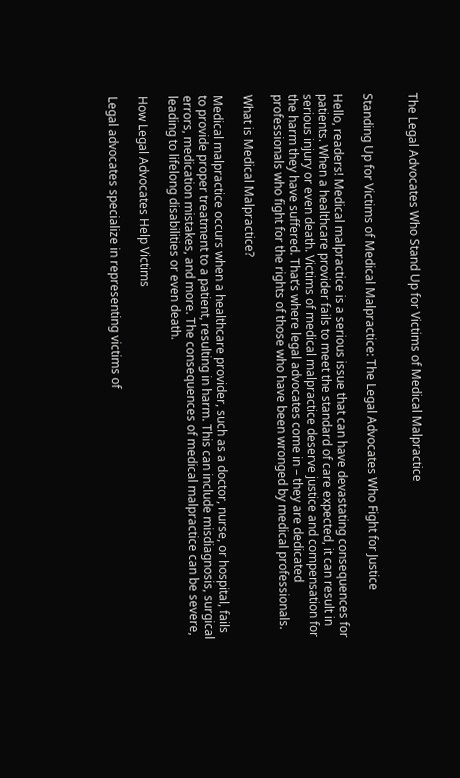The Legal Advocates Who Stand Up for Victims of Medical Malpractice


Standing Up for Victims of Medical Malpractice: The Legal Advocates Who Fight for Justice

Hello, readers! Medical malpractice is a serious issue that can have devastating consequences for patients. When a healthcare provider fails to meet the standard of care expected, it can result in serious injury or even death. Victims of medical malpractice deserve justice and compensation for the harm they have suffered. That’s where legal advocates come in – they are dedicated professionals who fight for the rights of those who have been wronged by medical professionals.

What is Medical Malpractice?

Medical malpractice occurs when a healthcare provider, such as a doctor, nurse, or hospital, fails to provide proper treatment to a patient, resulting in harm. This can include misdiagnosis, surgical errors, medication mistakes, and more. The consequences of medical malpractice can be severe, leading to lifelong disabilities or even death.

How Legal Advocates Help Victims

Legal advocates specialize in representing victims of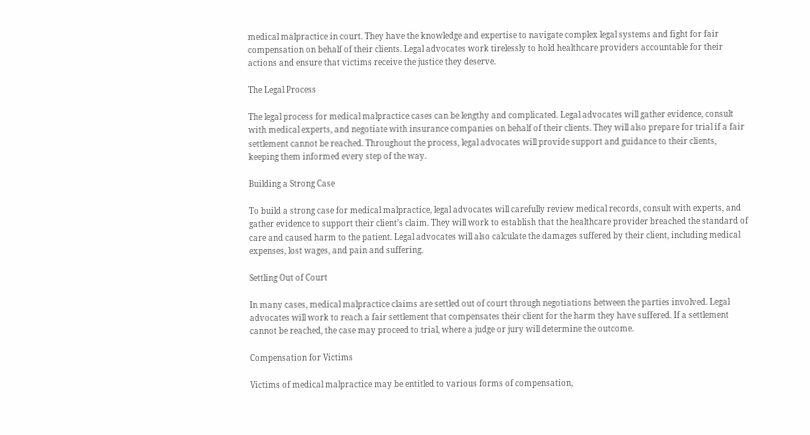medical malpractice in court. They have the knowledge and expertise to navigate complex legal systems and fight for fair compensation on behalf of their clients. Legal advocates work tirelessly to hold healthcare providers accountable for their actions and ensure that victims receive the justice they deserve.

The Legal Process

The legal process for medical malpractice cases can be lengthy and complicated. Legal advocates will gather evidence, consult with medical experts, and negotiate with insurance companies on behalf of their clients. They will also prepare for trial if a fair settlement cannot be reached. Throughout the process, legal advocates will provide support and guidance to their clients, keeping them informed every step of the way.

Building a Strong Case

To build a strong case for medical malpractice, legal advocates will carefully review medical records, consult with experts, and gather evidence to support their client’s claim. They will work to establish that the healthcare provider breached the standard of care and caused harm to the patient. Legal advocates will also calculate the damages suffered by their client, including medical expenses, lost wages, and pain and suffering.

Settling Out of Court

In many cases, medical malpractice claims are settled out of court through negotiations between the parties involved. Legal advocates will work to reach a fair settlement that compensates their client for the harm they have suffered. If a settlement cannot be reached, the case may proceed to trial, where a judge or jury will determine the outcome.

Compensation for Victims

Victims of medical malpractice may be entitled to various forms of compensation,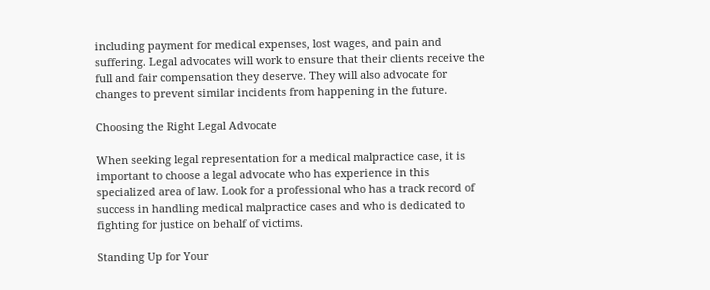including payment for medical expenses, lost wages, and pain and suffering. Legal advocates will work to ensure that their clients receive the full and fair compensation they deserve. They will also advocate for changes to prevent similar incidents from happening in the future.

Choosing the Right Legal Advocate

When seeking legal representation for a medical malpractice case, it is important to choose a legal advocate who has experience in this specialized area of law. Look for a professional who has a track record of success in handling medical malpractice cases and who is dedicated to fighting for justice on behalf of victims.

Standing Up for Your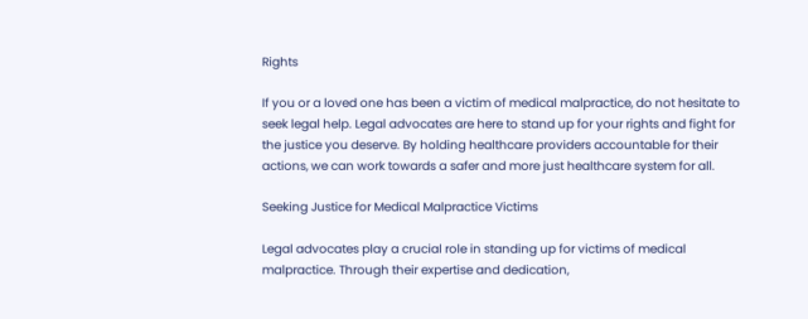Rights

If you or a loved one has been a victim of medical malpractice, do not hesitate to seek legal help. Legal advocates are here to stand up for your rights and fight for the justice you deserve. By holding healthcare providers accountable for their actions, we can work towards a safer and more just healthcare system for all.

Seeking Justice for Medical Malpractice Victims

Legal advocates play a crucial role in standing up for victims of medical malpractice. Through their expertise and dedication,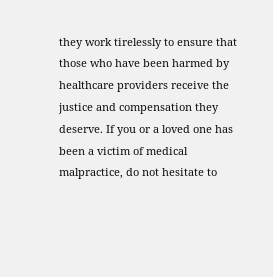they work tirelessly to ensure that those who have been harmed by healthcare providers receive the justice and compensation they deserve. If you or a loved one has been a victim of medical malpractice, do not hesitate to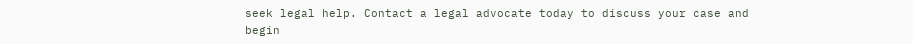seek legal help. Contact a legal advocate today to discuss your case and begin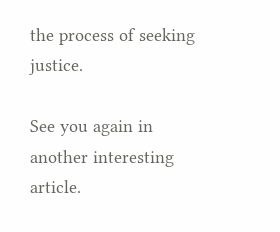the process of seeking justice.

See you again in another interesting article.